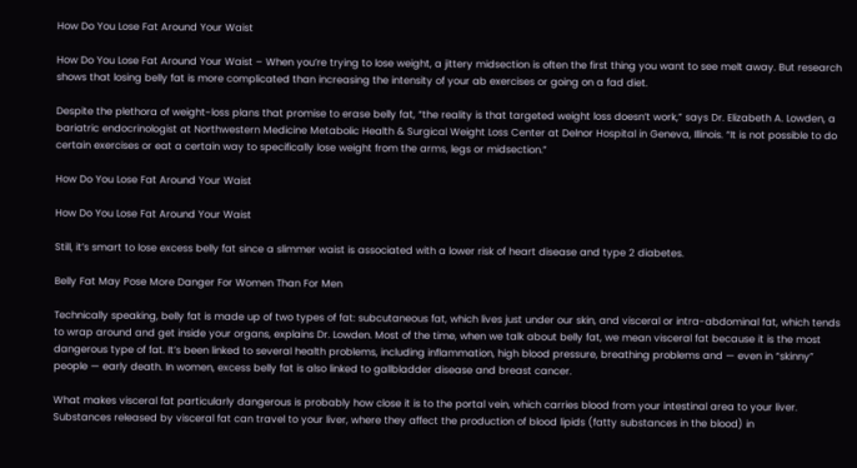How Do You Lose Fat Around Your Waist

How Do You Lose Fat Around Your Waist – When you’re trying to lose weight, a jittery midsection is often the first thing you want to see melt away. But research shows that losing belly fat is more complicated than increasing the intensity of your ab exercises or going on a fad diet.

Despite the plethora of weight-loss plans that promise to erase belly fat, “the reality is that targeted weight loss doesn’t work,” says Dr. Elizabeth A. Lowden, a bariatric endocrinologist at Northwestern Medicine Metabolic Health & Surgical Weight Loss Center at Delnor Hospital in Geneva, Illinois. “It is not possible to do certain exercises or eat a certain way to specifically lose weight from the arms, legs or midsection.”

How Do You Lose Fat Around Your Waist

How Do You Lose Fat Around Your Waist

Still, it’s smart to lose excess belly fat since a slimmer waist is associated with a lower risk of heart disease and type 2 diabetes.

Belly Fat May Pose More Danger For Women Than For Men

Technically speaking, belly fat is made up of two types of fat: subcutaneous fat, which lives just under our skin, and visceral or intra-abdominal fat, which tends to wrap around and get inside your organs, explains Dr. Lowden. Most of the time, when we talk about belly fat, we mean visceral fat because it is the most dangerous type of fat. It’s been linked to several health problems, including inflammation, high blood pressure, breathing problems and — even in “skinny” people — early death. In women, excess belly fat is also linked to gallbladder disease and breast cancer.

What makes visceral fat particularly dangerous is probably how close it is to the portal vein, which carries blood from your intestinal area to your liver. Substances released by visceral fat can travel to your liver, where they affect the production of blood lipids (fatty substances in the blood) in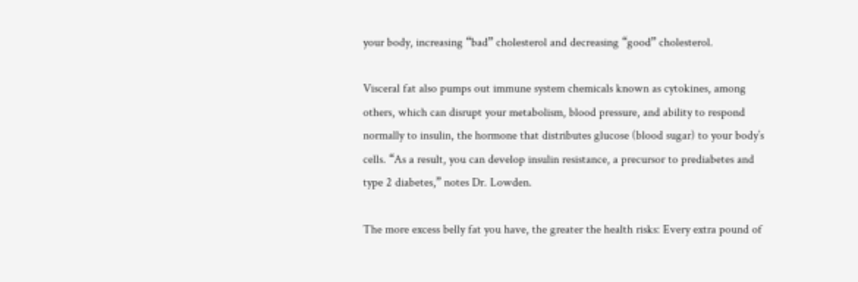your body, increasing “bad” cholesterol and decreasing “good” cholesterol.

Visceral fat also pumps out immune system chemicals known as cytokines, among others, which can disrupt your metabolism, blood pressure, and ability to respond normally to insulin, the hormone that distributes glucose (blood sugar) to your body’s cells. “As a result, you can develop insulin resistance, a precursor to prediabetes and type 2 diabetes,” notes Dr. Lowden.

The more excess belly fat you have, the greater the health risks: Every extra pound of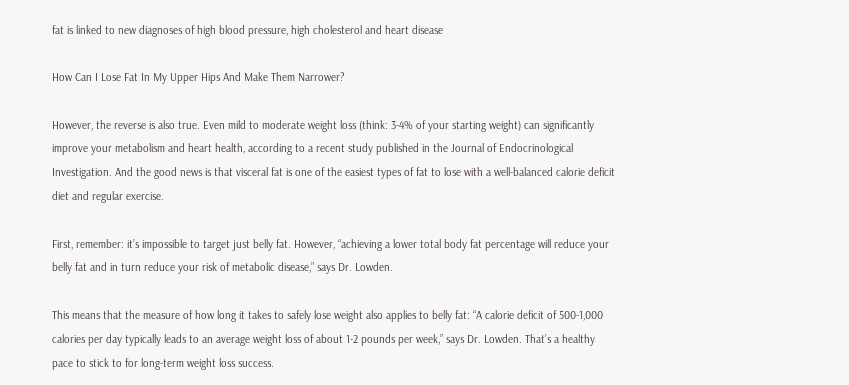fat is linked to new diagnoses of high blood pressure, high cholesterol and heart disease

How Can I Lose Fat In My Upper Hips And Make Them Narrower?

However, the reverse is also true. Even mild to moderate weight loss (think: 3-4% of your starting weight) can significantly improve your metabolism and heart health, according to a recent study published in the Journal of Endocrinological Investigation. And the good news is that visceral fat is one of the easiest types of fat to lose with a well-balanced calorie deficit diet and regular exercise.

First, remember: it’s impossible to target just belly fat. However, “achieving a lower total body fat percentage will reduce your belly fat and in turn reduce your risk of metabolic disease,” says Dr. Lowden.

This means that the measure of how long it takes to safely lose weight also applies to belly fat: “A calorie deficit of 500-1,000 calories per day typically leads to an average weight loss of about 1-2 pounds per week,” says Dr. Lowden. That’s a healthy pace to stick to for long-term weight loss success.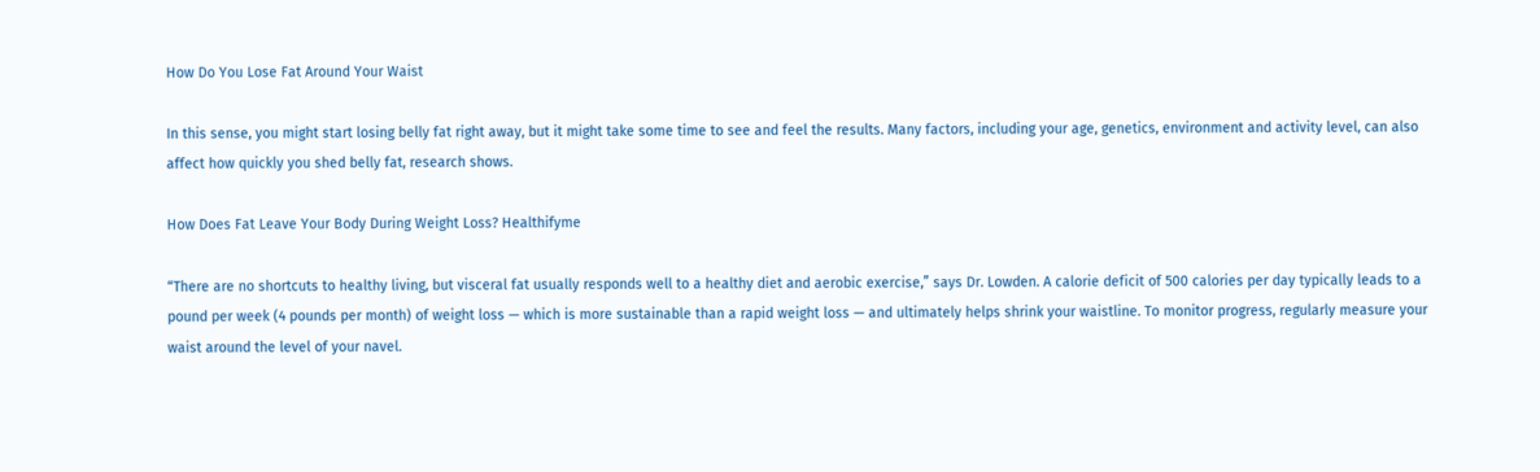How Do You Lose Fat Around Your Waist

In this sense, you might start losing belly fat right away, but it might take some time to see and feel the results. Many factors, including your age, genetics, environment and activity level, can also affect how quickly you shed belly fat, research shows.

How Does Fat Leave Your Body During Weight Loss? Healthifyme

“There are no shortcuts to healthy living, but visceral fat usually responds well to a healthy diet and aerobic exercise,” says Dr. Lowden. A calorie deficit of 500 calories per day typically leads to a pound per week (4 pounds per month) of weight loss — which is more sustainable than a rapid weight loss — and ultimately helps shrink your waistline. To monitor progress, regularly measure your waist around the level of your navel.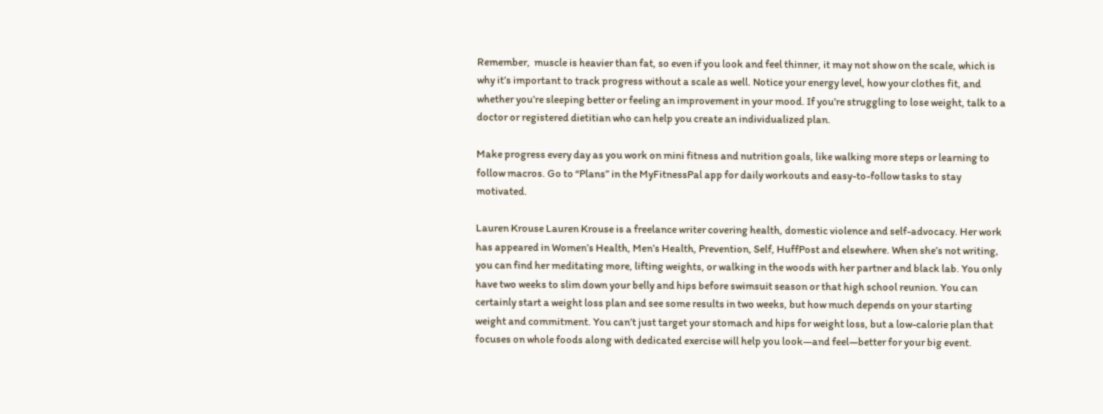Remember,  muscle is heavier than fat, so even if you look and feel thinner, it may not show on the scale, which is why it’s important to track progress without a scale as well. Notice your energy level, how your clothes fit, and whether you’re sleeping better or feeling an improvement in your mood. If you’re struggling to lose weight, talk to a doctor or registered dietitian who can help you create an individualized plan.

Make progress every day as you work on mini fitness and nutrition goals, like walking more steps or learning to follow macros. Go to “Plans” in the MyFitnessPal app for daily workouts and easy-to-follow tasks to stay motivated.

Lauren Krouse Lauren Krouse is a freelance writer covering health, domestic violence and self-advocacy. Her work has appeared in Women’s Health, Men’s Health, Prevention, Self, HuffPost and elsewhere. When she’s not writing, you can find her meditating more, lifting weights, or walking in the woods with her partner and black lab. You only have two weeks to slim down your belly and hips before swimsuit season or that high school reunion. You can certainly start a weight loss plan and see some results in two weeks, but how much depends on your starting weight and commitment. You can’t just target your stomach and hips for weight loss, but a low-calorie plan that focuses on whole foods along with dedicated exercise will help you look—and feel—better for your big event.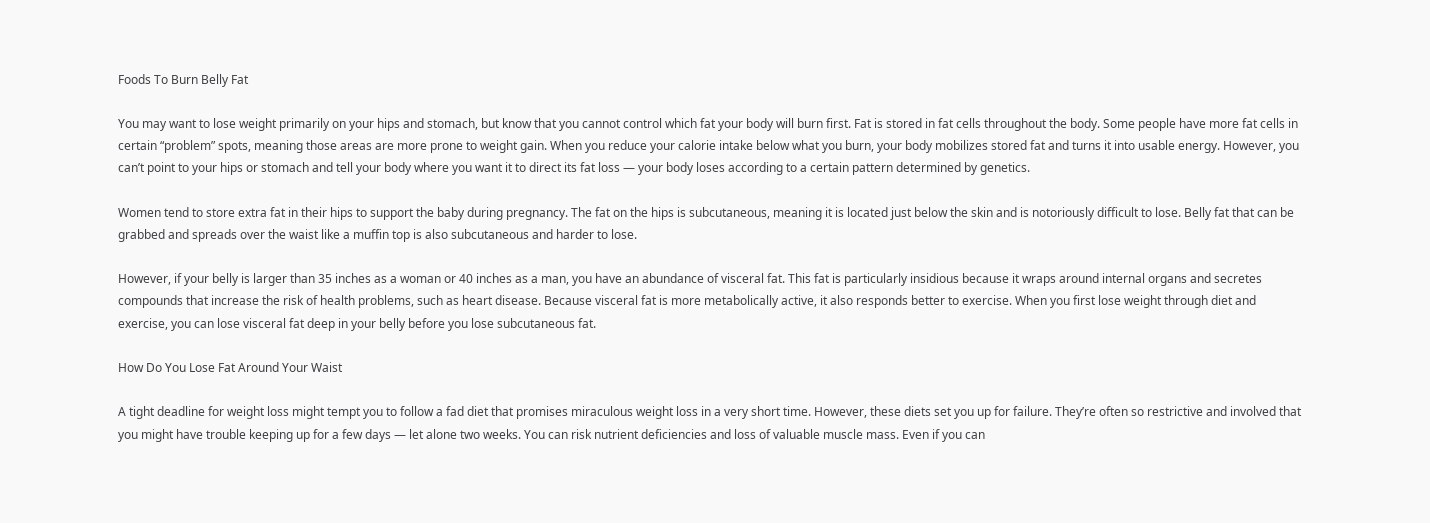Foods To Burn Belly Fat

You may want to lose weight primarily on your hips and stomach, but know that you cannot control which fat your body will burn first. Fat is stored in fat cells throughout the body. Some people have more fat cells in certain “problem” spots, meaning those areas are more prone to weight gain. When you reduce your calorie intake below what you burn, your body mobilizes stored fat and turns it into usable energy. However, you can’t point to your hips or stomach and tell your body where you want it to direct its fat loss — your body loses according to a certain pattern determined by genetics.

Women tend to store extra fat in their hips to support the baby during pregnancy. The fat on the hips is subcutaneous, meaning it is located just below the skin and is notoriously difficult to lose. Belly fat that can be grabbed and spreads over the waist like a muffin top is also subcutaneous and harder to lose.

However, if your belly is larger than 35 inches as a woman or 40 inches as a man, you have an abundance of visceral fat. This fat is particularly insidious because it wraps around internal organs and secretes compounds that increase the risk of health problems, such as heart disease. Because visceral fat is more metabolically active, it also responds better to exercise. When you first lose weight through diet and exercise, you can lose visceral fat deep in your belly before you lose subcutaneous fat.

How Do You Lose Fat Around Your Waist

A tight deadline for weight loss might tempt you to follow a fad diet that promises miraculous weight loss in a very short time. However, these diets set you up for failure. They’re often so restrictive and involved that you might have trouble keeping up for a few days — let alone two weeks. You can risk nutrient deficiencies and loss of valuable muscle mass. Even if you can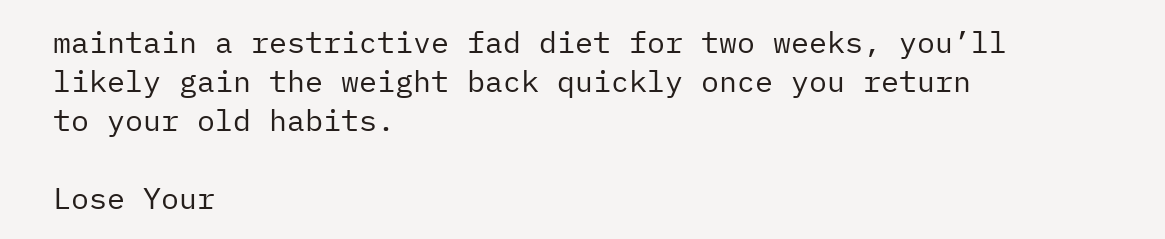maintain a restrictive fad diet for two weeks, you’ll likely gain the weight back quickly once you return to your old habits.

Lose Your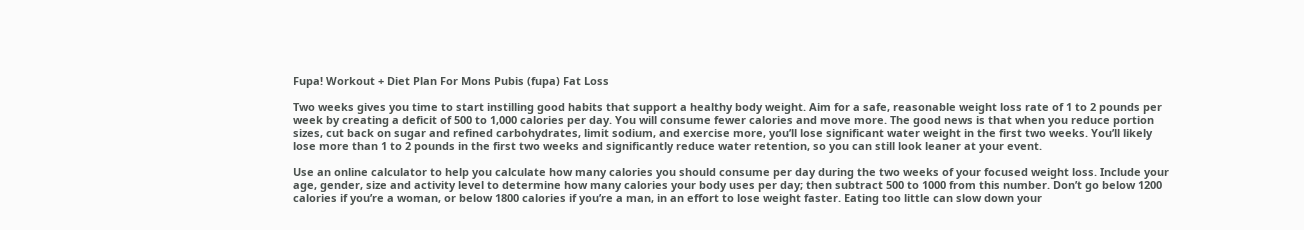Fupa! Workout + Diet Plan For Mons Pubis (fupa) Fat Loss

Two weeks gives you time to start instilling good habits that support a healthy body weight. Aim for a safe, reasonable weight loss rate of 1 to 2 pounds per week by creating a deficit of 500 to 1,000 calories per day. You will consume fewer calories and move more. The good news is that when you reduce portion sizes, cut back on sugar and refined carbohydrates, limit sodium, and exercise more, you’ll lose significant water weight in the first two weeks. You’ll likely lose more than 1 to 2 pounds in the first two weeks and significantly reduce water retention, so you can still look leaner at your event.

Use an online calculator to help you calculate how many calories you should consume per day during the two weeks of your focused weight loss. Include your age, gender, size and activity level to determine how many calories your body uses per day; then subtract 500 to 1000 from this number. Don’t go below 1200 calories if you’re a woman, or below 1800 calories if you’re a man, in an effort to lose weight faster. Eating too little can slow down your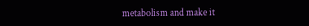metabolism and make it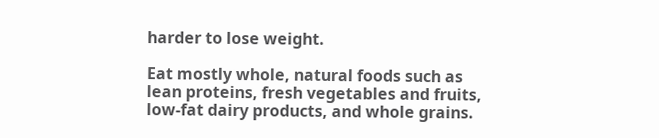harder to lose weight.

Eat mostly whole, natural foods such as lean proteins, fresh vegetables and fruits, low-fat dairy products, and whole grains.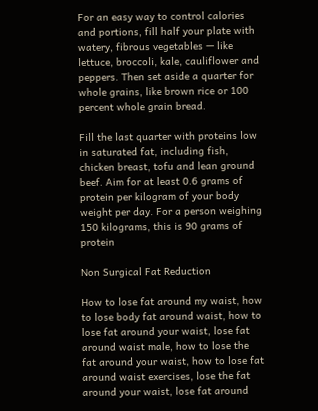For an easy way to control calories and portions, fill half your plate with watery, fibrous vegetables — like lettuce, broccoli, kale, cauliflower and peppers. Then set aside a quarter for whole grains, like brown rice or 100 percent whole grain bread.

Fill the last quarter with proteins low in saturated fat, including fish, chicken breast, tofu and lean ground beef. Aim for at least 0.6 grams of protein per kilogram of your body weight per day. For a person weighing 150 kilograms, this is 90 grams of protein

Non Surgical Fat Reduction

How to lose fat around my waist, how to lose body fat around waist, how to lose fat around your waist, lose fat around waist male, how to lose the fat around your waist, how to lose fat around waist exercises, lose the fat around your waist, lose fat around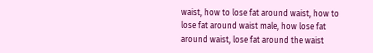waist, how to lose fat around waist, how to lose fat around waist male, how lose fat around waist, lose fat around the waist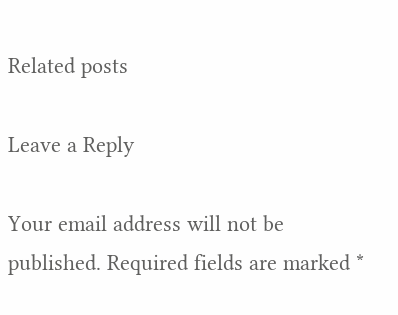Related posts

Leave a Reply

Your email address will not be published. Required fields are marked *